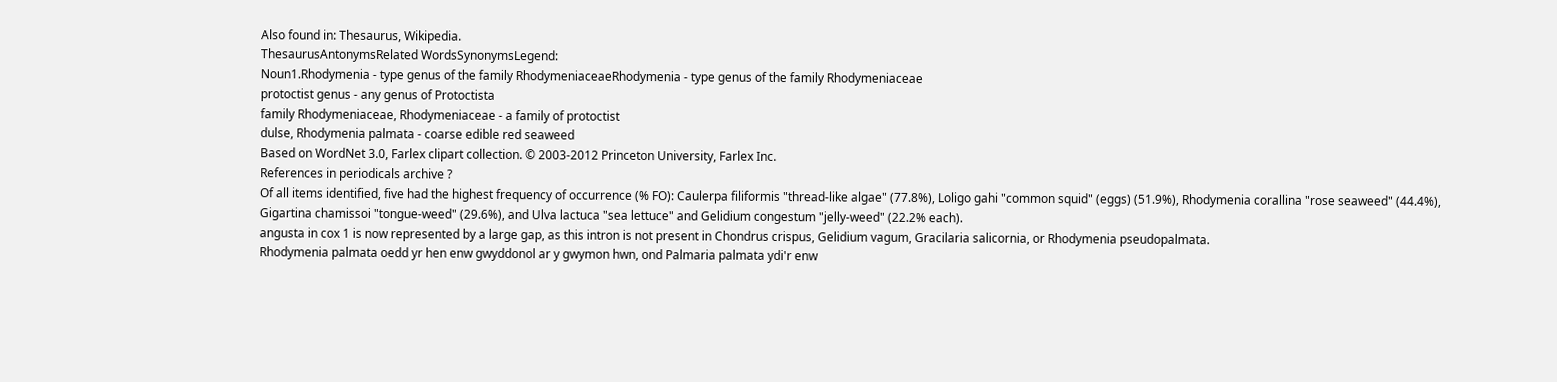Also found in: Thesaurus, Wikipedia.
ThesaurusAntonymsRelated WordsSynonymsLegend:
Noun1.Rhodymenia - type genus of the family RhodymeniaceaeRhodymenia - type genus of the family Rhodymeniaceae
protoctist genus - any genus of Protoctista
family Rhodymeniaceae, Rhodymeniaceae - a family of protoctist
dulse, Rhodymenia palmata - coarse edible red seaweed
Based on WordNet 3.0, Farlex clipart collection. © 2003-2012 Princeton University, Farlex Inc.
References in periodicals archive ?
Of all items identified, five had the highest frequency of occurrence (% FO): Caulerpa filiformis "thread-like algae" (77.8%), Loligo gahi "common squid" (eggs) (51.9%), Rhodymenia corallina "rose seaweed" (44.4%), Gigartina chamissoi "tongue-weed" (29.6%), and Ulva lactuca "sea lettuce" and Gelidium congestum "jelly-weed" (22.2% each).
angusta in cox 1 is now represented by a large gap, as this intron is not present in Chondrus crispus, Gelidium vagum, Gracilaria salicornia, or Rhodymenia pseudopalmata.
Rhodymenia palmata oedd yr hen enw gwyddonol ar y gwymon hwn, ond Palmaria palmata ydi'r enw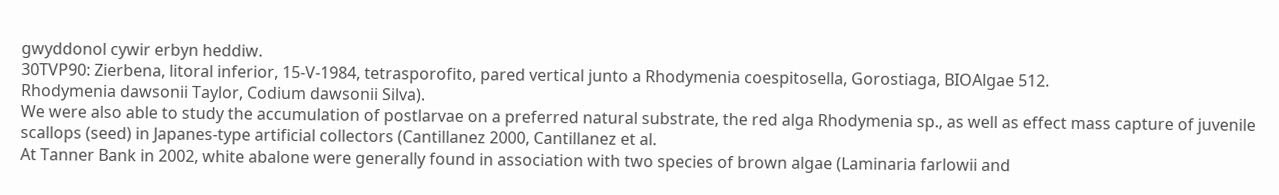gwyddonol cywir erbyn heddiw.
30TVP90: Zierbena, litoral inferior, 15-V-1984, tetrasporofito, pared vertical junto a Rhodymenia coespitosella, Gorostiaga, BIOAlgae 512.
Rhodymenia dawsonii Taylor, Codium dawsonii Silva).
We were also able to study the accumulation of postlarvae on a preferred natural substrate, the red alga Rhodymenia sp., as well as effect mass capture of juvenile scallops (seed) in Japanes-type artificial collectors (Cantillanez 2000, Cantillanez et al.
At Tanner Bank in 2002, white abalone were generally found in association with two species of brown algae (Laminaria farlowii and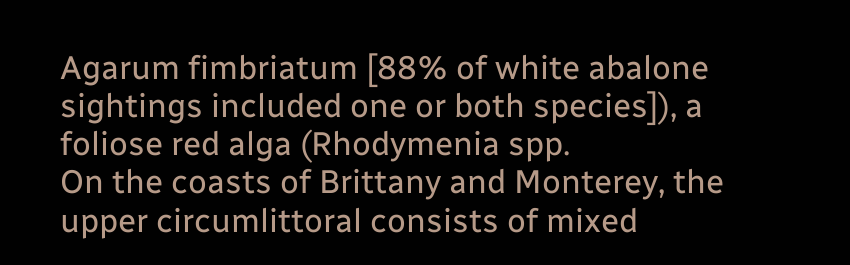Agarum fimbriatum [88% of white abalone sightings included one or both species]), a foliose red alga (Rhodymenia spp.
On the coasts of Brittany and Monterey, the upper circumlittoral consists of mixed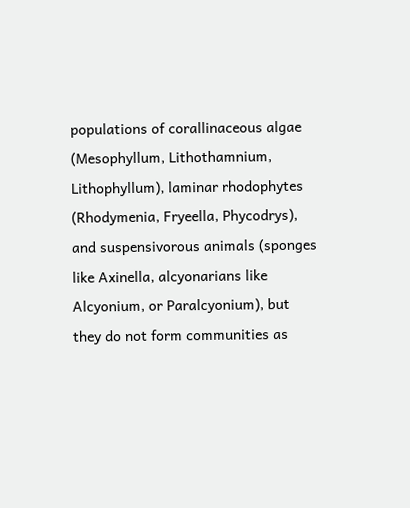populations of corallinaceous algae (Mesophyllum, Lithothamnium, Lithophyllum), laminar rhodophytes (Rhodymenia, Fryeella, Phycodrys), and suspensivorous animals (sponges like Axinella, alcyonarians like Alcyonium, or Paralcyonium), but they do not form communities as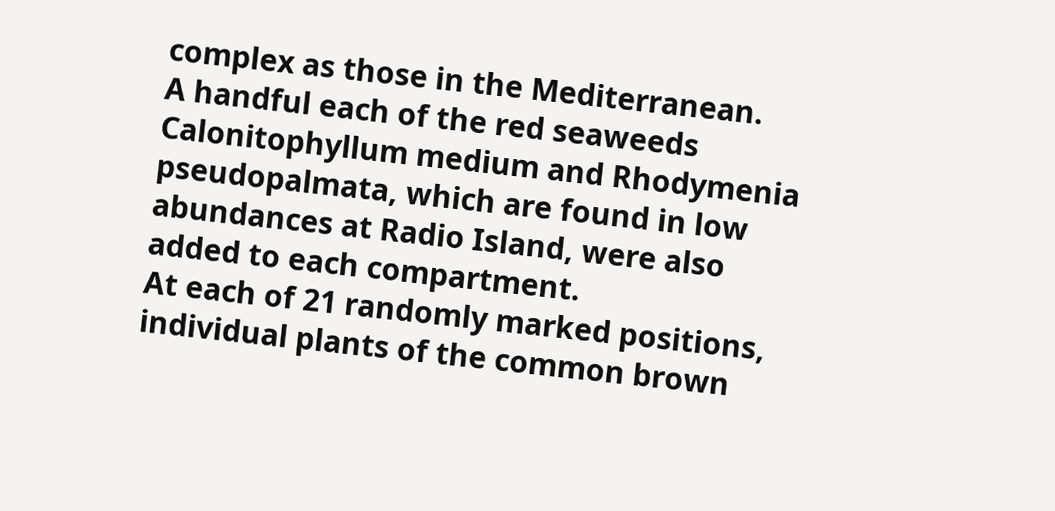complex as those in the Mediterranean.
A handful each of the red seaweeds Calonitophyllum medium and Rhodymenia pseudopalmata, which are found in low abundances at Radio Island, were also added to each compartment.
At each of 21 randomly marked positions, individual plants of the common brown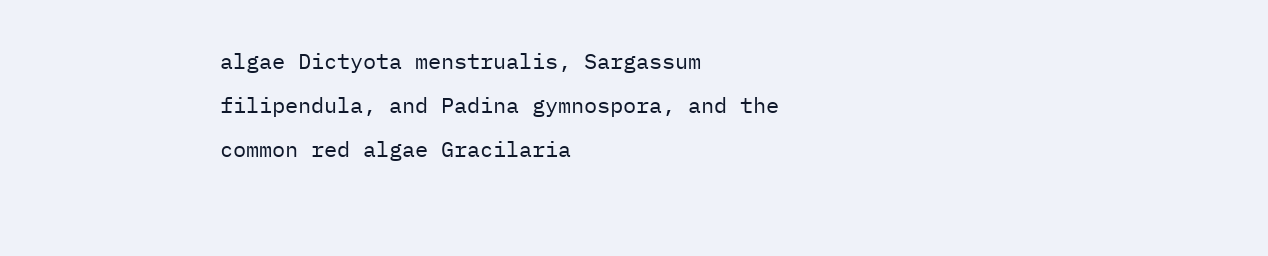algae Dictyota menstrualis, Sargassum filipendula, and Padina gymnospora, and the common red algae Gracilaria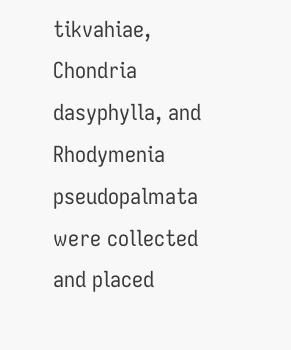tikvahiae, Chondria dasyphylla, and Rhodymenia pseudopalmata were collected and placed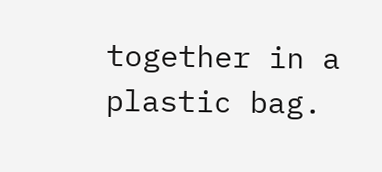together in a plastic bag.